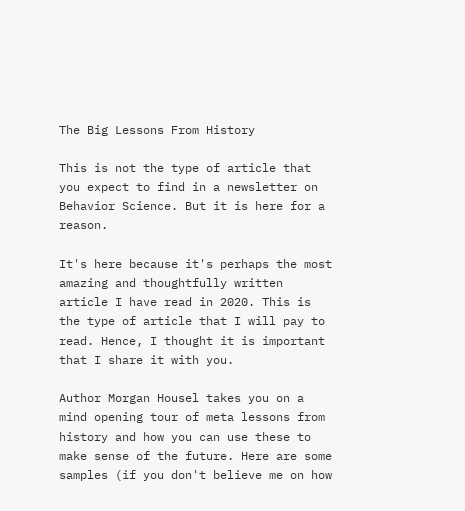The Big Lessons From History

This is not the type of article that you expect to find in a newsletter on Behavior Science. But it is here for a reason.

It's here because it's perhaps the most amazing and thoughtfully written article I have read in 2020. This is the type of article that I will pay to read. Hence, I thought it is important that I share it with you.

Author Morgan Housel takes you on a mind opening tour of meta lessons from history and how you can use these to make sense of the future. Here are some samples (if you don't believe me on how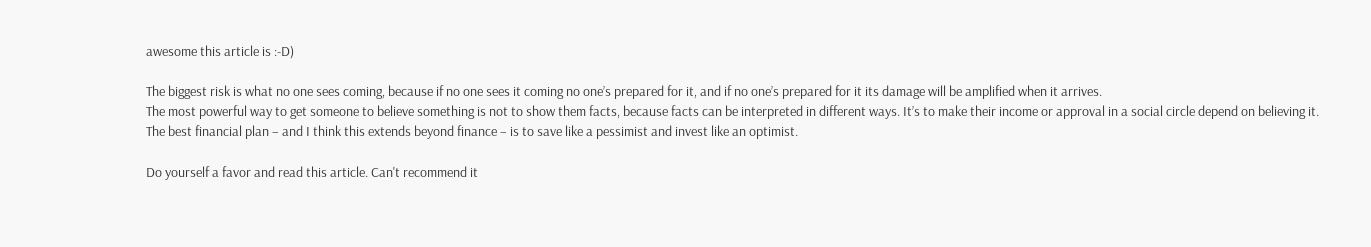awesome this article is :-D)

The biggest risk is what no one sees coming, because if no one sees it coming no one’s prepared for it, and if no one’s prepared for it its damage will be amplified when it arrives.
The most powerful way to get someone to believe something is not to show them facts, because facts can be interpreted in different ways. It’s to make their income or approval in a social circle depend on believing it.
The best financial plan – and I think this extends beyond finance – is to save like a pessimist and invest like an optimist.

Do yourself a favor and read this article. Can't recommend it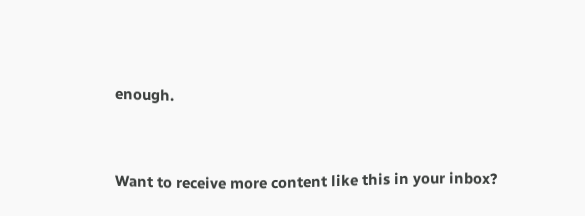enough.


Want to receive more content like this in your inbox?